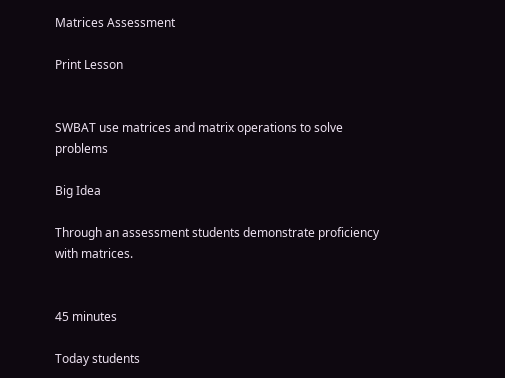Matrices Assessment

Print Lesson


SWBAT use matrices and matrix operations to solve problems

Big Idea

Through an assessment students demonstrate proficiency with matrices.


45 minutes

Today students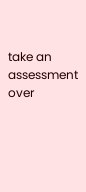take an assessment over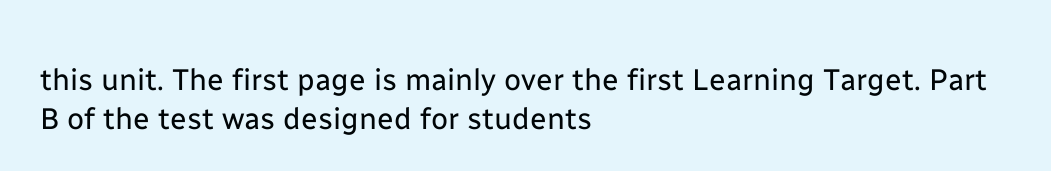this unit. The first page is mainly over the first Learning Target. Part B of the test was designed for students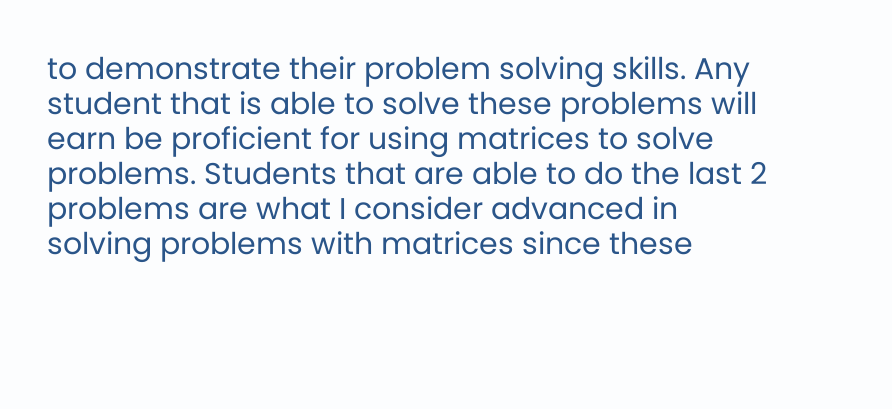to demonstrate their problem solving skills. Any student that is able to solve these problems will earn be proficient for using matrices to solve problems. Students that are able to do the last 2 problems are what I consider advanced in solving problems with matrices since these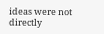ideas were not directly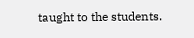taught to the students.